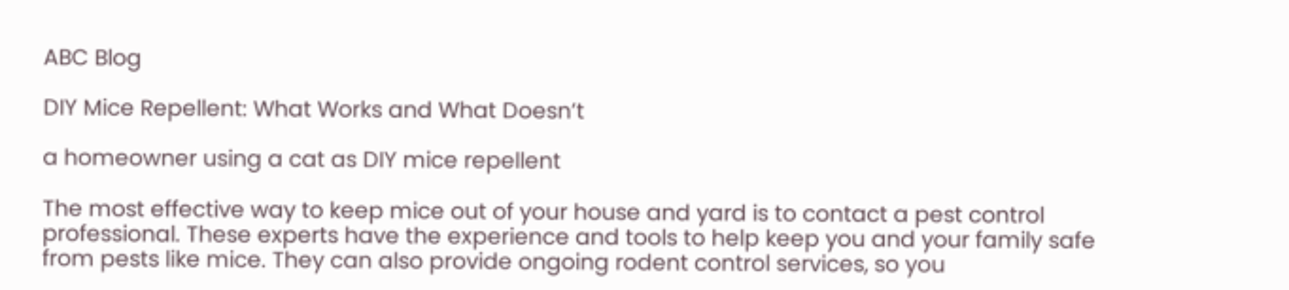ABC Blog

DIY Mice Repellent: What Works and What Doesn’t

a homeowner using a cat as DIY mice repellent

The most effective way to keep mice out of your house and yard is to contact a pest control professional. These experts have the experience and tools to help keep you and your family safe from pests like mice. They can also provide ongoing rodent control services, so you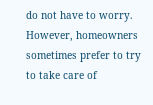do not have to worry. However, homeowners sometimes prefer to try to take care of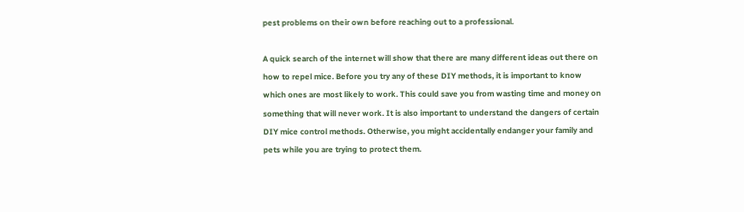pest problems on their own before reaching out to a professional.

A quick search of the internet will show that there are many different ideas out there on how to repel mice. Before you try any of these DIY methods, it is important to know which ones are most likely to work. This could save you from wasting time and money on something that will never work. It is also important to understand the dangers of certain DIY mice control methods. Otherwise, you might accidentally endanger your family and pets while you are trying to protect them.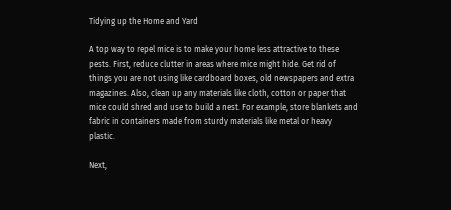Tidying up the Home and Yard

A top way to repel mice is to make your home less attractive to these pests. First, reduce clutter in areas where mice might hide. Get rid of things you are not using like cardboard boxes, old newspapers and extra magazines. Also, clean up any materials like cloth, cotton or paper that mice could shred and use to build a nest. For example, store blankets and fabric in containers made from sturdy materials like metal or heavy plastic.

Next,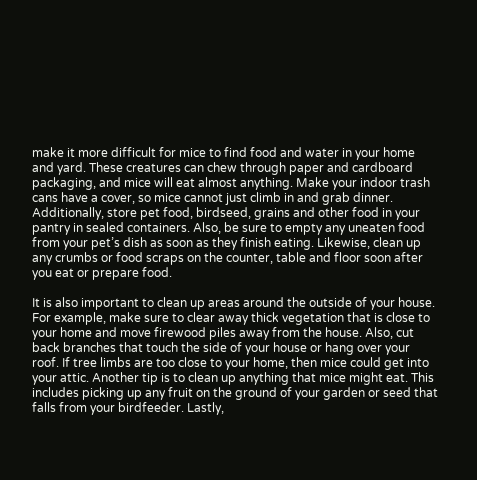make it more difficult for mice to find food and water in your home and yard. These creatures can chew through paper and cardboard packaging, and mice will eat almost anything. Make your indoor trash cans have a cover, so mice cannot just climb in and grab dinner. Additionally, store pet food, birdseed, grains and other food in your pantry in sealed containers. Also, be sure to empty any uneaten food from your pet’s dish as soon as they finish eating. Likewise, clean up any crumbs or food scraps on the counter, table and floor soon after you eat or prepare food.

It is also important to clean up areas around the outside of your house. For example, make sure to clear away thick vegetation that is close to your home and move firewood piles away from the house. Also, cut back branches that touch the side of your house or hang over your roof. If tree limbs are too close to your home, then mice could get into your attic. Another tip is to clean up anything that mice might eat. This includes picking up any fruit on the ground of your garden or seed that falls from your birdfeeder. Lastly,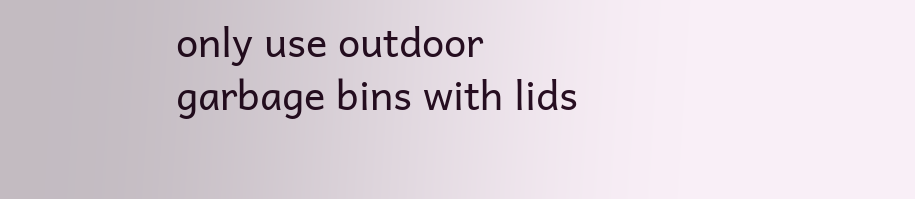only use outdoor garbage bins with lids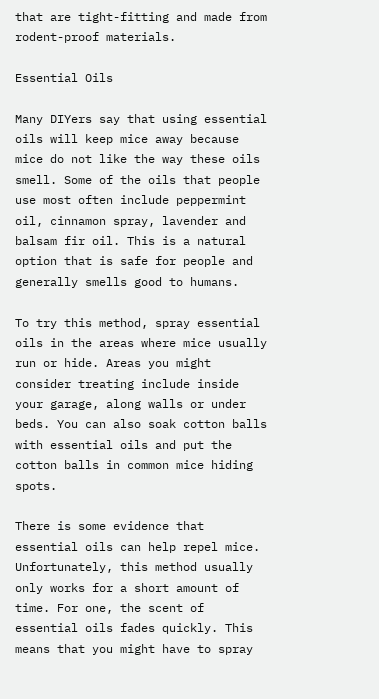that are tight-fitting and made from rodent-proof materials.

Essential Oils

Many DIYers say that using essential oils will keep mice away because mice do not like the way these oils smell. Some of the oils that people use most often include peppermint oil, cinnamon spray, lavender and balsam fir oil. This is a natural option that is safe for people and generally smells good to humans.

To try this method, spray essential oils in the areas where mice usually run or hide. Areas you might consider treating include inside your garage, along walls or under beds. You can also soak cotton balls with essential oils and put the cotton balls in common mice hiding spots.

There is some evidence that essential oils can help repel mice. Unfortunately, this method usually only works for a short amount of time. For one, the scent of essential oils fades quickly. This means that you might have to spray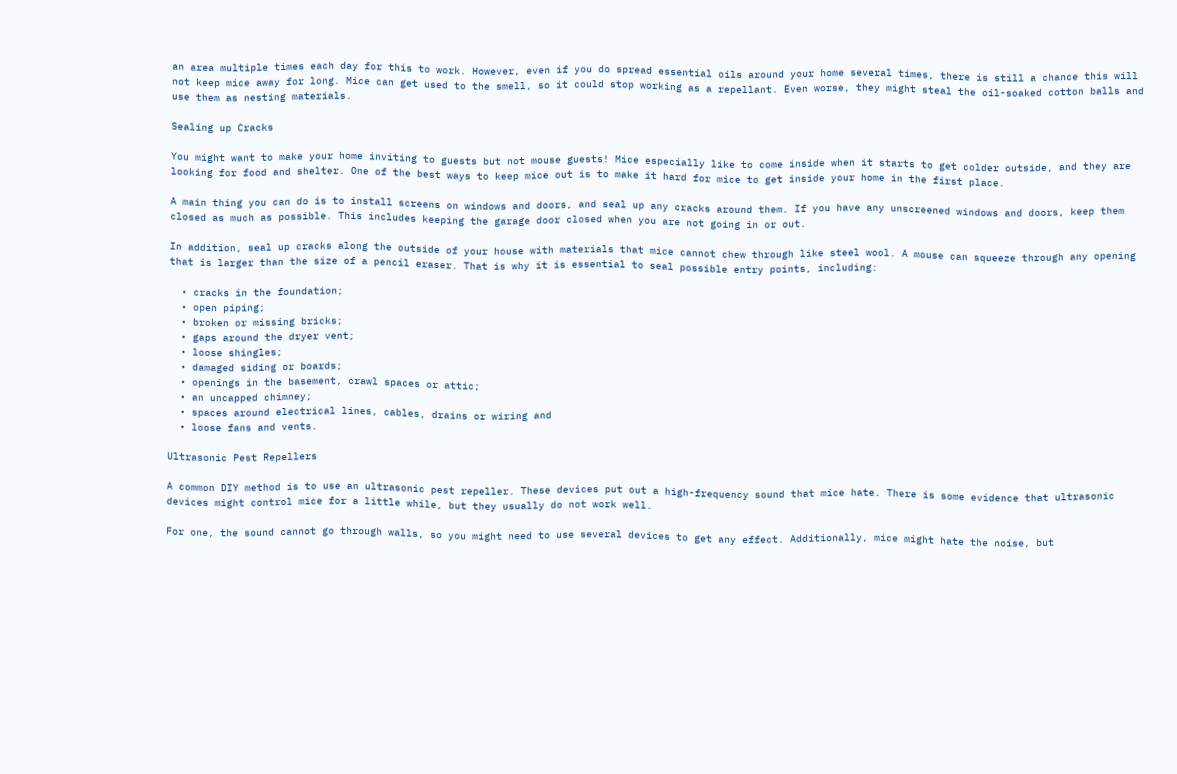an area multiple times each day for this to work. However, even if you do spread essential oils around your home several times, there is still a chance this will not keep mice away for long. Mice can get used to the smell, so it could stop working as a repellant. Even worse, they might steal the oil-soaked cotton balls and use them as nesting materials.

Sealing up Cracks

You might want to make your home inviting to guests but not mouse guests! Mice especially like to come inside when it starts to get colder outside, and they are looking for food and shelter. One of the best ways to keep mice out is to make it hard for mice to get inside your home in the first place.

A main thing you can do is to install screens on windows and doors, and seal up any cracks around them. If you have any unscreened windows and doors, keep them closed as much as possible. This includes keeping the garage door closed when you are not going in or out.

In addition, seal up cracks along the outside of your house with materials that mice cannot chew through like steel wool. A mouse can squeeze through any opening that is larger than the size of a pencil eraser. That is why it is essential to seal possible entry points, including:

  • cracks in the foundation;
  • open piping;
  • broken or missing bricks;
  • gaps around the dryer vent;
  • loose shingles;
  • damaged siding or boards;
  • openings in the basement, crawl spaces or attic;
  • an uncapped chimney;
  • spaces around electrical lines, cables, drains or wiring and
  • loose fans and vents.

Ultrasonic Pest Repellers

A common DIY method is to use an ultrasonic pest repeller. These devices put out a high-frequency sound that mice hate. There is some evidence that ultrasonic devices might control mice for a little while, but they usually do not work well.

For one, the sound cannot go through walls, so you might need to use several devices to get any effect. Additionally, mice might hate the noise, but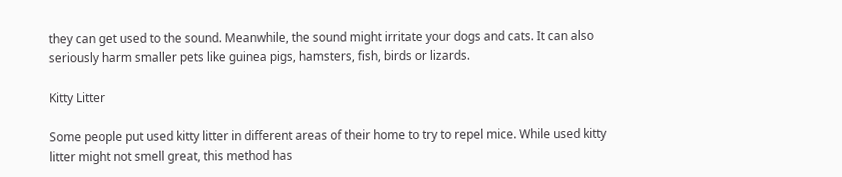they can get used to the sound. Meanwhile, the sound might irritate your dogs and cats. It can also seriously harm smaller pets like guinea pigs, hamsters, fish, birds or lizards.

Kitty Litter

Some people put used kitty litter in different areas of their home to try to repel mice. While used kitty litter might not smell great, this method has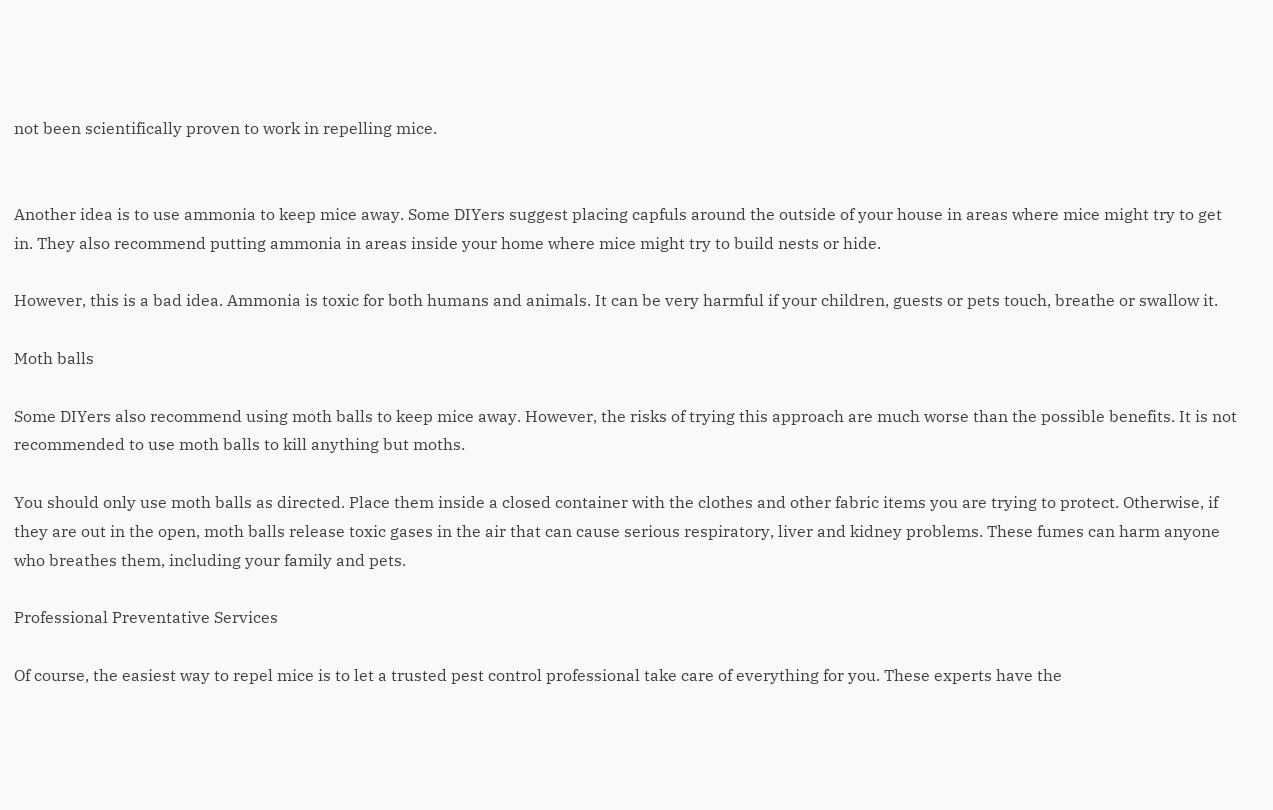not been scientifically proven to work in repelling mice.


Another idea is to use ammonia to keep mice away. Some DIYers suggest placing capfuls around the outside of your house in areas where mice might try to get in. They also recommend putting ammonia in areas inside your home where mice might try to build nests or hide.

However, this is a bad idea. Ammonia is toxic for both humans and animals. It can be very harmful if your children, guests or pets touch, breathe or swallow it.

Moth balls

Some DIYers also recommend using moth balls to keep mice away. However, the risks of trying this approach are much worse than the possible benefits. It is not recommended to use moth balls to kill anything but moths.

You should only use moth balls as directed. Place them inside a closed container with the clothes and other fabric items you are trying to protect. Otherwise, if they are out in the open, moth balls release toxic gases in the air that can cause serious respiratory, liver and kidney problems. These fumes can harm anyone who breathes them, including your family and pets.

Professional Preventative Services

Of course, the easiest way to repel mice is to let a trusted pest control professional take care of everything for you. These experts have the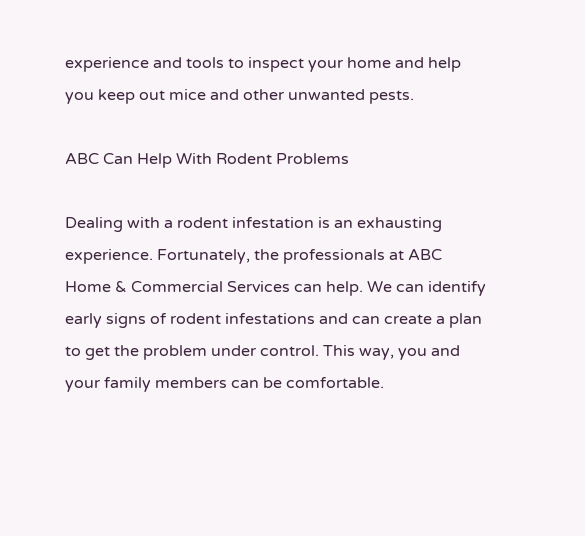experience and tools to inspect your home and help you keep out mice and other unwanted pests.

ABC Can Help With Rodent Problems

Dealing with a rodent infestation is an exhausting experience. Fortunately, the professionals at ABC Home & Commercial Services can help. We can identify early signs of rodent infestations and can create a plan to get the problem under control. This way, you and your family members can be comfortable.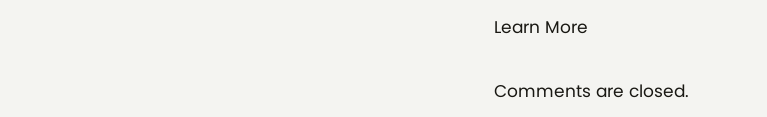Learn More

Comments are closed.